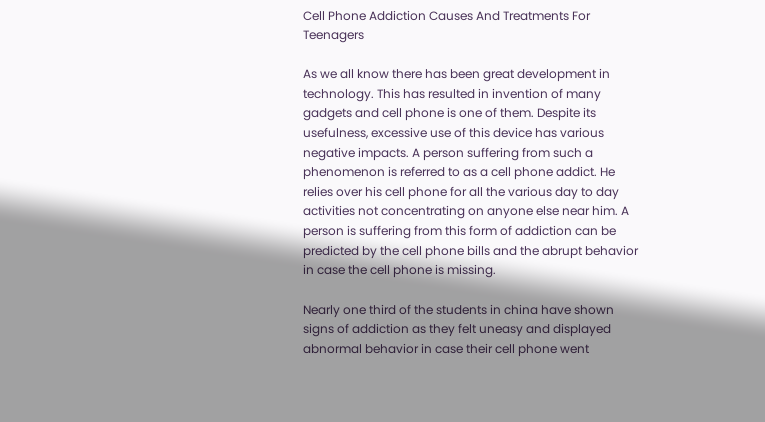Cell Phone Addiction Causes And Treatments For Teenagers

As we all know there has been great development in technology. This has resulted in invention of many gadgets and cell phone is one of them. Despite its usefulness, excessive use of this device has various negative impacts. A person suffering from such a phenomenon is referred to as a cell phone addict. He relies over his cell phone for all the various day to day activities not concentrating on anyone else near him. A person is suffering from this form of addiction can be predicted by the cell phone bills and the abrupt behavior in case the cell phone is missing.

Nearly one third of the students in china have shown signs of addiction as they felt uneasy and displayed abnormal behavior in case their cell phone went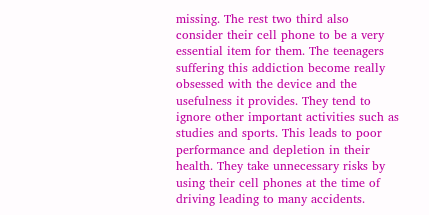missing. The rest two third also consider their cell phone to be a very essential item for them. The teenagers suffering this addiction become really obsessed with the device and the usefulness it provides. They tend to ignore other important activities such as studies and sports. This leads to poor performance and depletion in their health. They take unnecessary risks by using their cell phones at the time of driving leading to many accidents.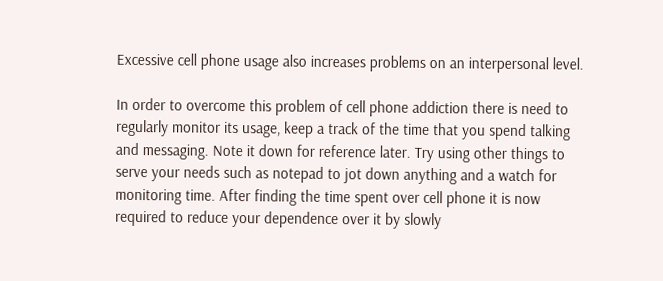Excessive cell phone usage also increases problems on an interpersonal level.

In order to overcome this problem of cell phone addiction there is need to regularly monitor its usage, keep a track of the time that you spend talking and messaging. Note it down for reference later. Try using other things to serve your needs such as notepad to jot down anything and a watch for monitoring time. After finding the time spent over cell phone it is now required to reduce your dependence over it by slowly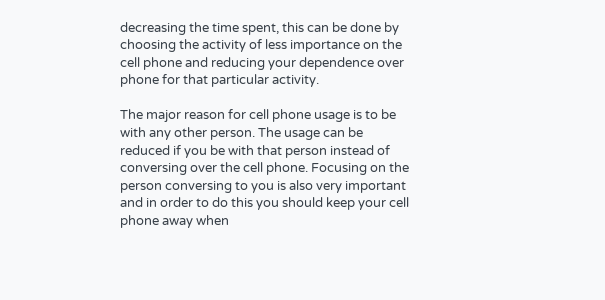decreasing the time spent, this can be done by choosing the activity of less importance on the cell phone and reducing your dependence over phone for that particular activity.

The major reason for cell phone usage is to be with any other person. The usage can be reduced if you be with that person instead of conversing over the cell phone. Focusing on the person conversing to you is also very important and in order to do this you should keep your cell phone away when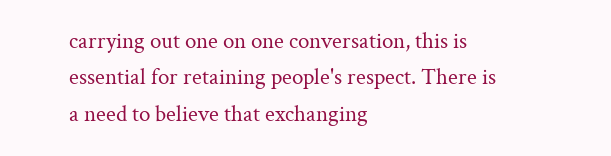carrying out one on one conversation, this is essential for retaining people's respect. There is a need to believe that exchanging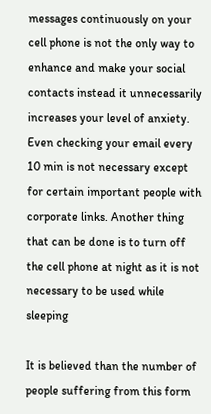messages continuously on your cell phone is not the only way to enhance and make your social contacts instead it unnecessarily increases your level of anxiety. Even checking your email every 10 min is not necessary except for certain important people with corporate links. Another thing that can be done is to turn off the cell phone at night as it is not necessary to be used while sleeping

It is believed than the number of people suffering from this form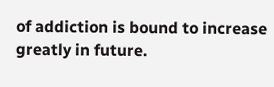of addiction is bound to increase greatly in future.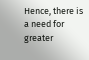Hence, there is a need for greater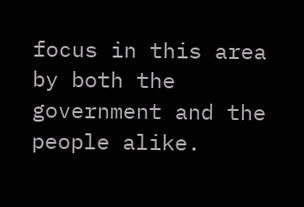focus in this area by both the government and the people alike.